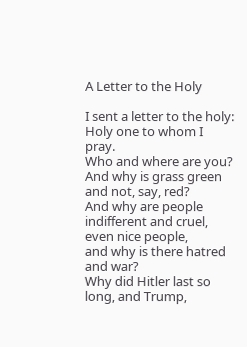A Letter to the Holy

I sent a letter to the holy:
Holy one to whom I pray.
Who and where are you?
And why is grass green and not, say, red?
And why are people indifferent and cruel, even nice people,
and why is there hatred and war?
Why did Hitler last so long, and Trump,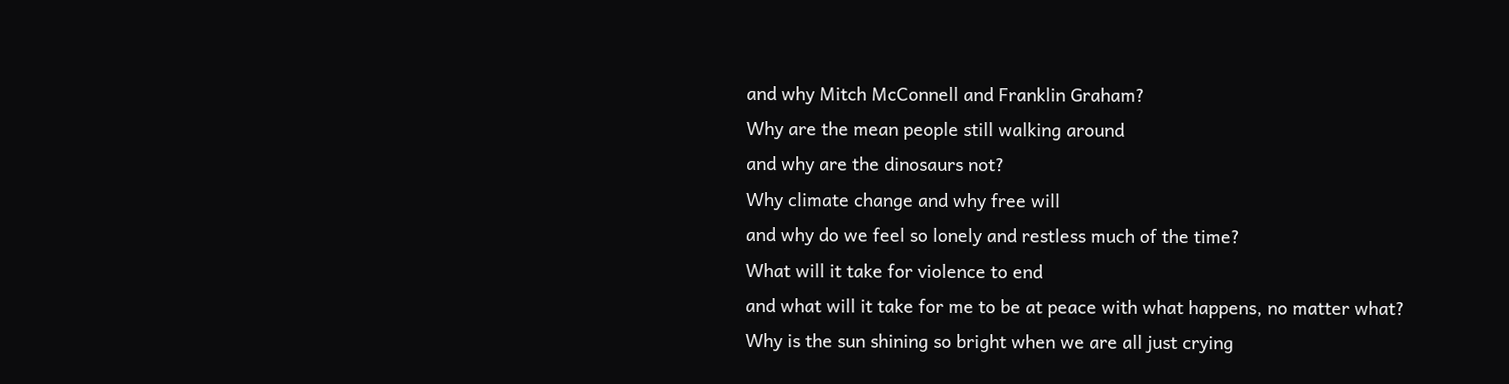and why Mitch McConnell and Franklin Graham?
Why are the mean people still walking around
and why are the dinosaurs not?
Why climate change and why free will
and why do we feel so lonely and restless much of the time?
What will it take for violence to end
and what will it take for me to be at peace with what happens, no matter what?
Why is the sun shining so bright when we are all just crying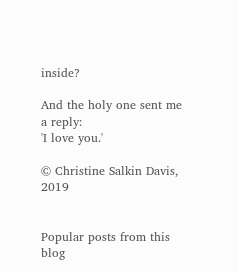inside?

And the holy one sent me a reply:
'I love you.'

© Christine Salkin Davis, 2019


Popular posts from this blog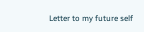Letter to my future self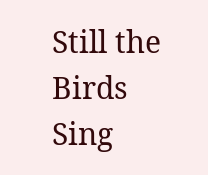Still the Birds Sing